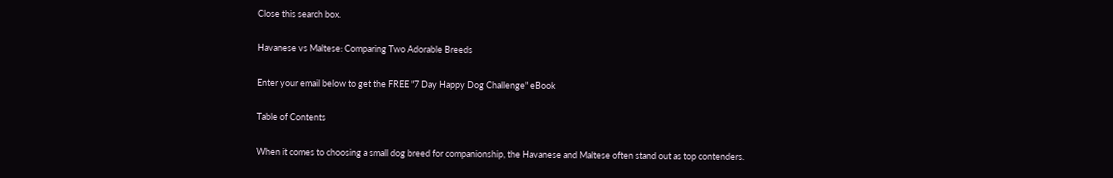Close this search box.

Havanese vs Maltese: Comparing Two Adorable Breeds

Enter your email below to get the FREE "7 Day Happy Dog Challenge" eBook

Table of Contents

When it comes to choosing a small dog breed for companionship, the Havanese and Maltese often stand out as top contenders.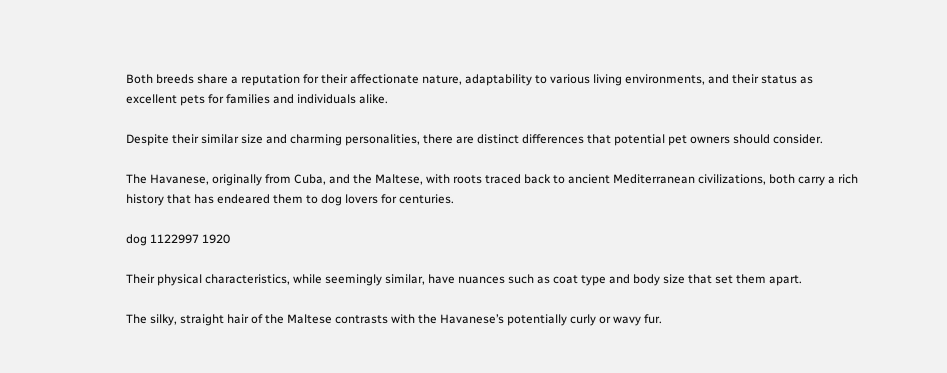Both breeds share a reputation for their affectionate nature, adaptability to various living environments, and their status as excellent pets for families and individuals alike.

Despite their similar size and charming personalities, there are distinct differences that potential pet owners should consider.

The Havanese, originally from Cuba, and the Maltese, with roots traced back to ancient Mediterranean civilizations, both carry a rich history that has endeared them to dog lovers for centuries.

dog 1122997 1920

Their physical characteristics, while seemingly similar, have nuances such as coat type and body size that set them apart.

The silky, straight hair of the Maltese contrasts with the Havanese’s potentially curly or wavy fur.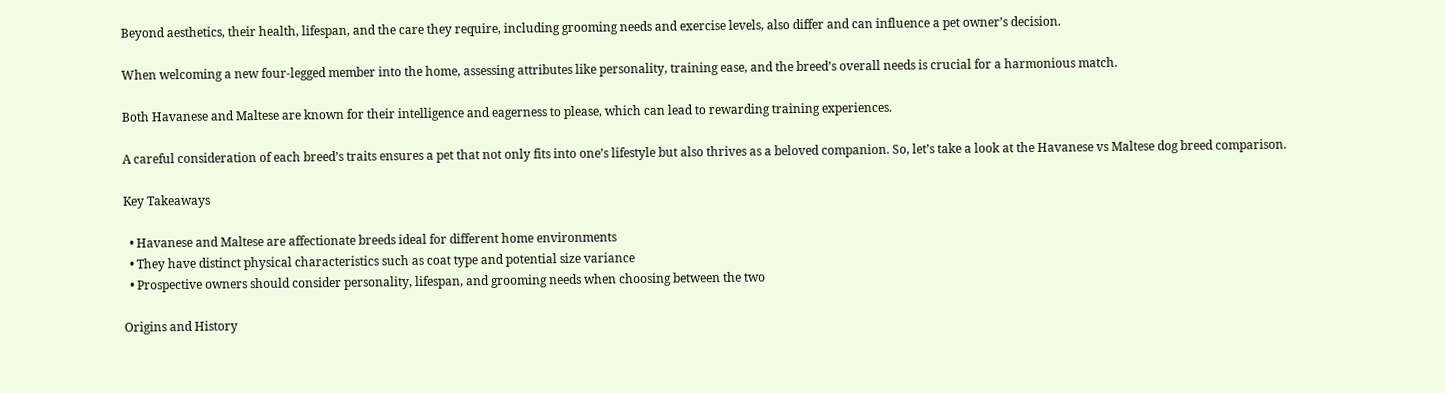Beyond aesthetics, their health, lifespan, and the care they require, including grooming needs and exercise levels, also differ and can influence a pet owner’s decision.

When welcoming a new four-legged member into the home, assessing attributes like personality, training ease, and the breed’s overall needs is crucial for a harmonious match.

Both Havanese and Maltese are known for their intelligence and eagerness to please, which can lead to rewarding training experiences.

A careful consideration of each breed’s traits ensures a pet that not only fits into one’s lifestyle but also thrives as a beloved companion. So, let’s take a look at the Havanese vs Maltese dog breed comparison.

Key Takeaways

  • Havanese and Maltese are affectionate breeds ideal for different home environments
  • They have distinct physical characteristics such as coat type and potential size variance
  • Prospective owners should consider personality, lifespan, and grooming needs when choosing between the two

Origins and History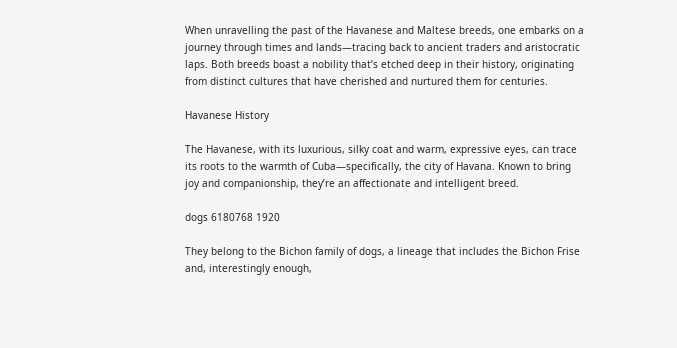When unravelling the past of the Havanese and Maltese breeds, one embarks on a journey through times and lands—tracing back to ancient traders and aristocratic laps. Both breeds boast a nobility that’s etched deep in their history, originating from distinct cultures that have cherished and nurtured them for centuries.

Havanese History

The Havanese, with its luxurious, silky coat and warm, expressive eyes, can trace its roots to the warmth of Cuba—specifically, the city of Havana. Known to bring joy and companionship, they’re an affectionate and intelligent breed.

dogs 6180768 1920

They belong to the Bichon family of dogs, a lineage that includes the Bichon Frise and, interestingly enough,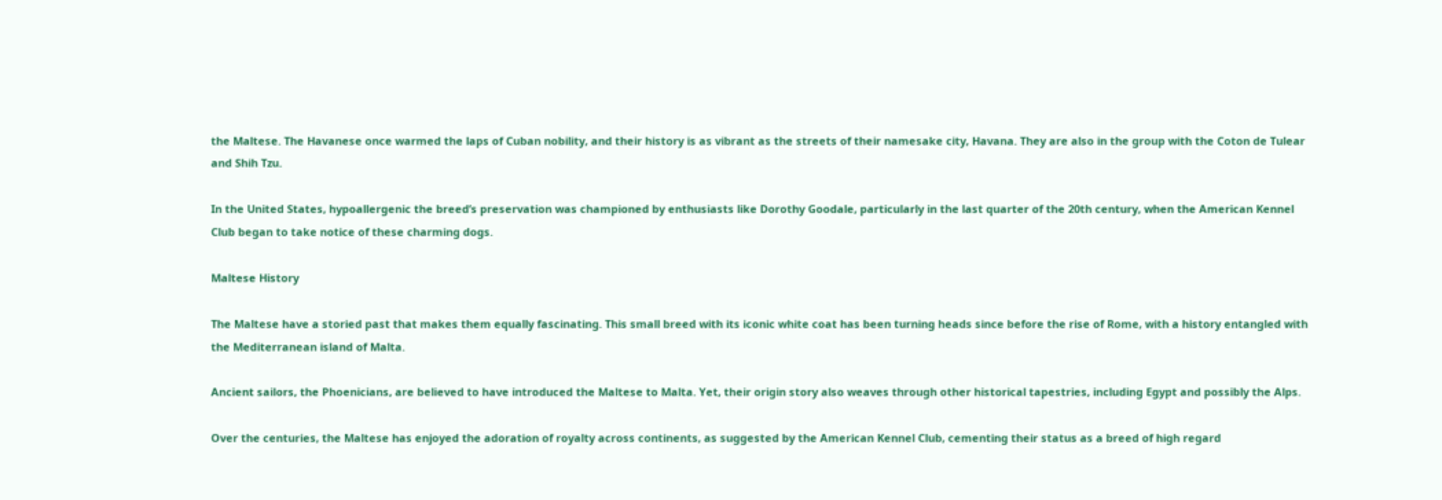the Maltese. The Havanese once warmed the laps of Cuban nobility, and their history is as vibrant as the streets of their namesake city, Havana. They are also in the group with the Coton de Tulear and Shih Tzu.

In the United States, hypoallergenic the breed’s preservation was championed by enthusiasts like Dorothy Goodale, particularly in the last quarter of the 20th century, when the American Kennel Club began to take notice of these charming dogs.

Maltese History

The Maltese have a storied past that makes them equally fascinating. This small breed with its iconic white coat has been turning heads since before the rise of Rome, with a history entangled with the Mediterranean island of Malta.

Ancient sailors, the Phoenicians, are believed to have introduced the Maltese to Malta. Yet, their origin story also weaves through other historical tapestries, including Egypt and possibly the Alps.

Over the centuries, the Maltese has enjoyed the adoration of royalty across continents, as suggested by the American Kennel Club, cementing their status as a breed of high regard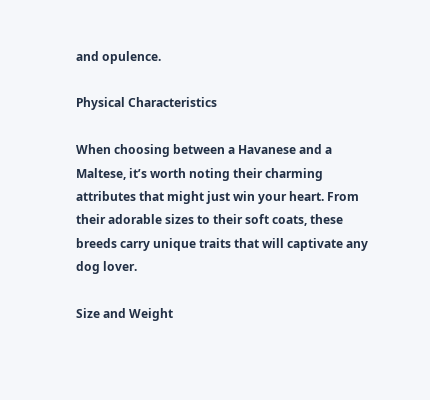and opulence.

Physical Characteristics

When choosing between a Havanese and a Maltese, it’s worth noting their charming attributes that might just win your heart. From their adorable sizes to their soft coats, these breeds carry unique traits that will captivate any dog lover.

Size and Weight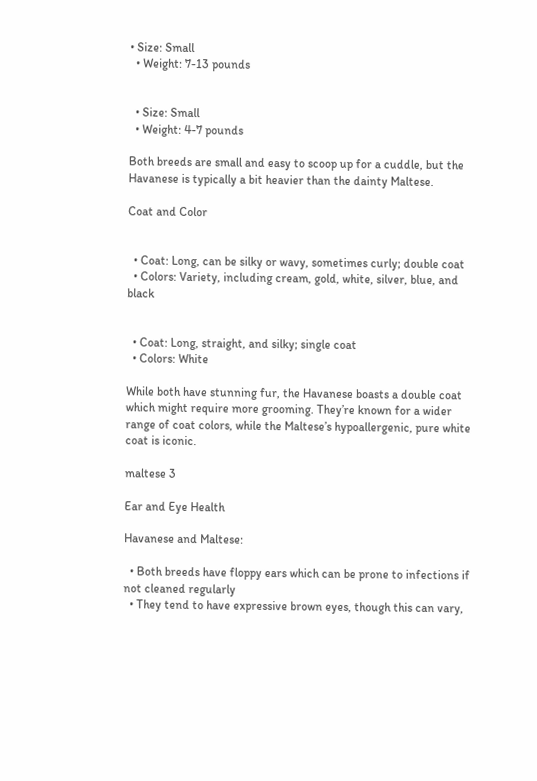• Size: Small
  • Weight: 7-13 pounds


  • Size: Small
  • Weight: 4-7 pounds

Both breeds are small and easy to scoop up for a cuddle, but the Havanese is typically a bit heavier than the dainty Maltese.

Coat and Color


  • Coat: Long, can be silky or wavy, sometimes curly; double coat
  • Colors: Variety, including cream, gold, white, silver, blue, and black


  • Coat: Long, straight, and silky; single coat
  • Colors: White

While both have stunning fur, the Havanese boasts a double coat which might require more grooming. They’re known for a wider range of coat colors, while the Maltese’s hypoallergenic, pure white coat is iconic.

maltese 3

Ear and Eye Health

Havanese and Maltese:

  • Both breeds have floppy ears which can be prone to infections if not cleaned regularly
  • They tend to have expressive brown eyes, though this can vary,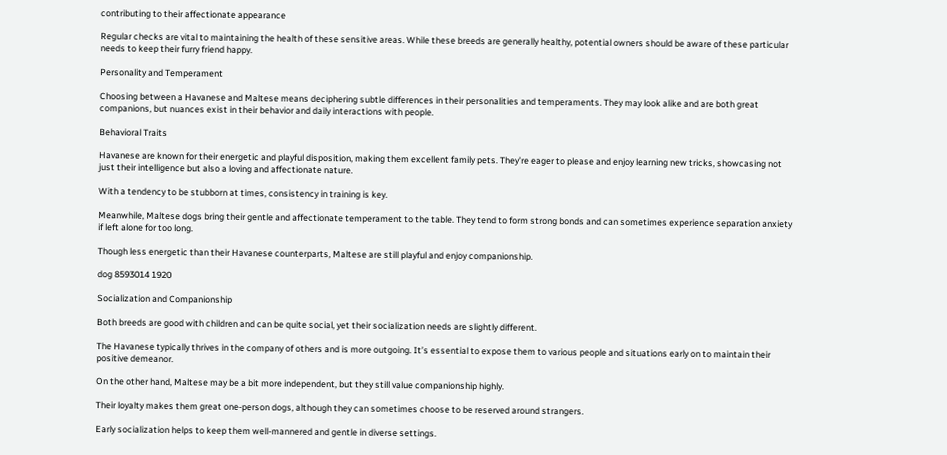contributing to their affectionate appearance

Regular checks are vital to maintaining the health of these sensitive areas. While these breeds are generally healthy, potential owners should be aware of these particular needs to keep their furry friend happy.

Personality and Temperament

Choosing between a Havanese and Maltese means deciphering subtle differences in their personalities and temperaments. They may look alike and are both great companions, but nuances exist in their behavior and daily interactions with people.

Behavioral Traits

Havanese are known for their energetic and playful disposition, making them excellent family pets. They’re eager to please and enjoy learning new tricks, showcasing not just their intelligence but also a loving and affectionate nature.

With a tendency to be stubborn at times, consistency in training is key.

Meanwhile, Maltese dogs bring their gentle and affectionate temperament to the table. They tend to form strong bonds and can sometimes experience separation anxiety if left alone for too long.

Though less energetic than their Havanese counterparts, Maltese are still playful and enjoy companionship.

dog 8593014 1920

Socialization and Companionship

Both breeds are good with children and can be quite social, yet their socialization needs are slightly different.

The Havanese typically thrives in the company of others and is more outgoing. It’s essential to expose them to various people and situations early on to maintain their positive demeanor.

On the other hand, Maltese may be a bit more independent, but they still value companionship highly.

Their loyalty makes them great one-person dogs, although they can sometimes choose to be reserved around strangers.

Early socialization helps to keep them well-mannered and gentle in diverse settings.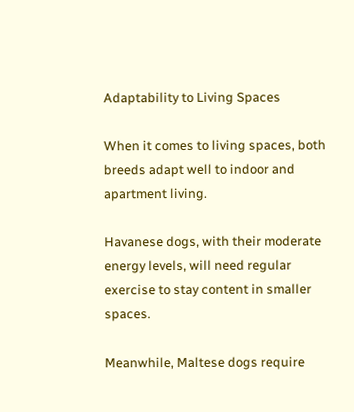Adaptability to Living Spaces

When it comes to living spaces, both breeds adapt well to indoor and apartment living.

Havanese dogs, with their moderate energy levels, will need regular exercise to stay content in smaller spaces.

Meanwhile, Maltese dogs require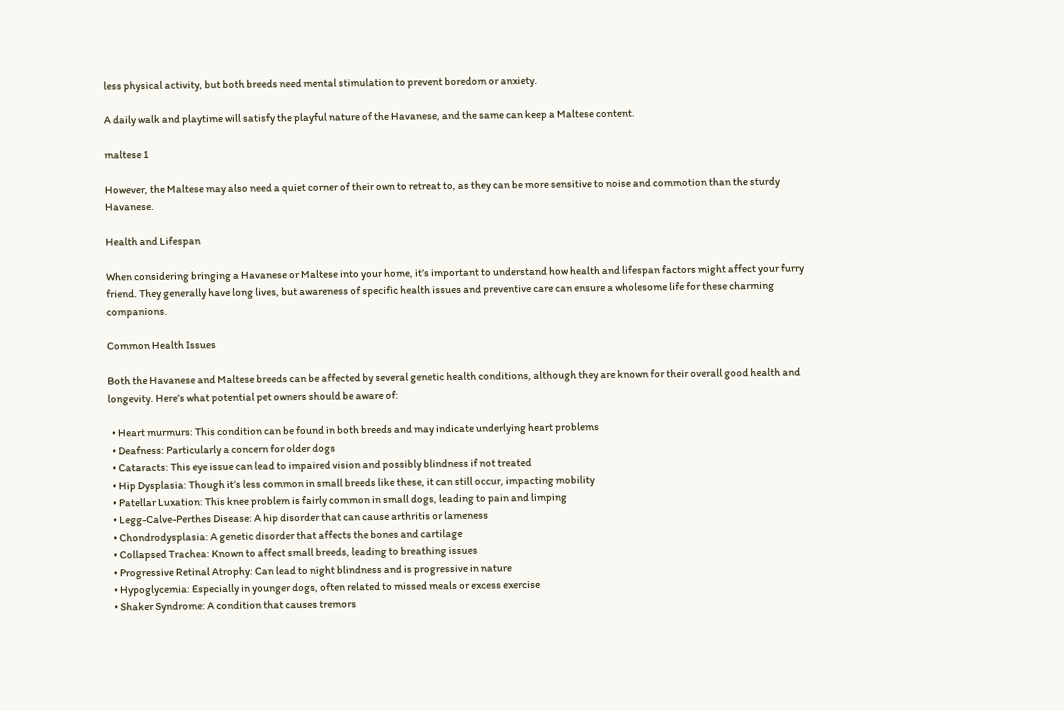less physical activity, but both breeds need mental stimulation to prevent boredom or anxiety.

A daily walk and playtime will satisfy the playful nature of the Havanese, and the same can keep a Maltese content.

maltese 1

However, the Maltese may also need a quiet corner of their own to retreat to, as they can be more sensitive to noise and commotion than the sturdy Havanese.

Health and Lifespan

When considering bringing a Havanese or Maltese into your home, it’s important to understand how health and lifespan factors might affect your furry friend. They generally have long lives, but awareness of specific health issues and preventive care can ensure a wholesome life for these charming companions.

Common Health Issues

Both the Havanese and Maltese breeds can be affected by several genetic health conditions, although they are known for their overall good health and longevity. Here’s what potential pet owners should be aware of:

  • Heart murmurs: This condition can be found in both breeds and may indicate underlying heart problems
  • Deafness: Particularly a concern for older dogs
  • Cataracts: This eye issue can lead to impaired vision and possibly blindness if not treated
  • Hip Dysplasia: Though it’s less common in small breeds like these, it can still occur, impacting mobility
  • Patellar Luxation: This knee problem is fairly common in small dogs, leading to pain and limping
  • Legg-Calve-Perthes Disease: A hip disorder that can cause arthritis or lameness
  • Chondrodysplasia: A genetic disorder that affects the bones and cartilage
  • Collapsed Trachea: Known to affect small breeds, leading to breathing issues
  • Progressive Retinal Atrophy: Can lead to night blindness and is progressive in nature
  • Hypoglycemia: Especially in younger dogs, often related to missed meals or excess exercise
  • Shaker Syndrome: A condition that causes tremors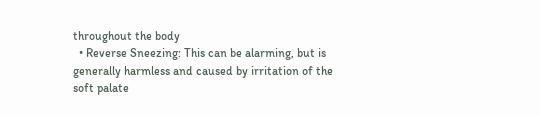throughout the body
  • Reverse Sneezing: This can be alarming, but is generally harmless and caused by irritation of the soft palate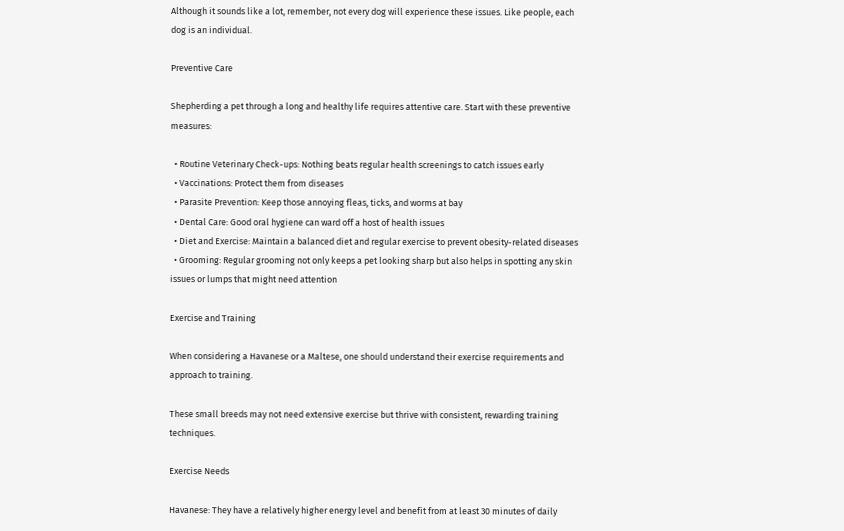Although it sounds like a lot, remember, not every dog will experience these issues. Like people, each dog is an individual.

Preventive Care

Shepherding a pet through a long and healthy life requires attentive care. Start with these preventive measures:

  • Routine Veterinary Check-ups: Nothing beats regular health screenings to catch issues early
  • Vaccinations: Protect them from diseases
  • Parasite Prevention: Keep those annoying fleas, ticks, and worms at bay
  • Dental Care: Good oral hygiene can ward off a host of health issues
  • Diet and Exercise: Maintain a balanced diet and regular exercise to prevent obesity-related diseases
  • Grooming: Regular grooming not only keeps a pet looking sharp but also helps in spotting any skin issues or lumps that might need attention

Exercise and Training

When considering a Havanese or a Maltese, one should understand their exercise requirements and approach to training.

These small breeds may not need extensive exercise but thrive with consistent, rewarding training techniques.

Exercise Needs

Havanese: They have a relatively higher energy level and benefit from at least 30 minutes of daily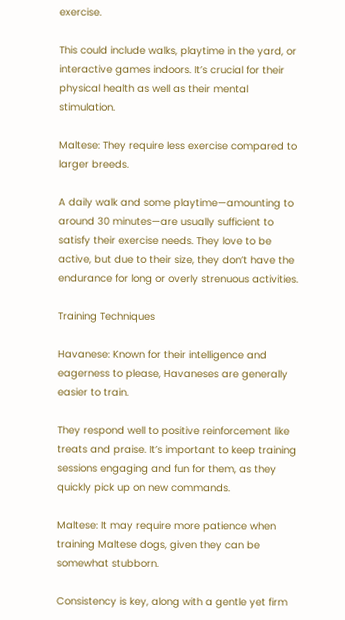exercise.

This could include walks, playtime in the yard, or interactive games indoors. It’s crucial for their physical health as well as their mental stimulation.

Maltese: They require less exercise compared to larger breeds.

A daily walk and some playtime—amounting to around 30 minutes—are usually sufficient to satisfy their exercise needs. They love to be active, but due to their size, they don’t have the endurance for long or overly strenuous activities.

Training Techniques

Havanese: Known for their intelligence and eagerness to please, Havaneses are generally easier to train.

They respond well to positive reinforcement like treats and praise. It’s important to keep training sessions engaging and fun for them, as they quickly pick up on new commands.

Maltese: It may require more patience when training Maltese dogs, given they can be somewhat stubborn.

Consistency is key, along with a gentle yet firm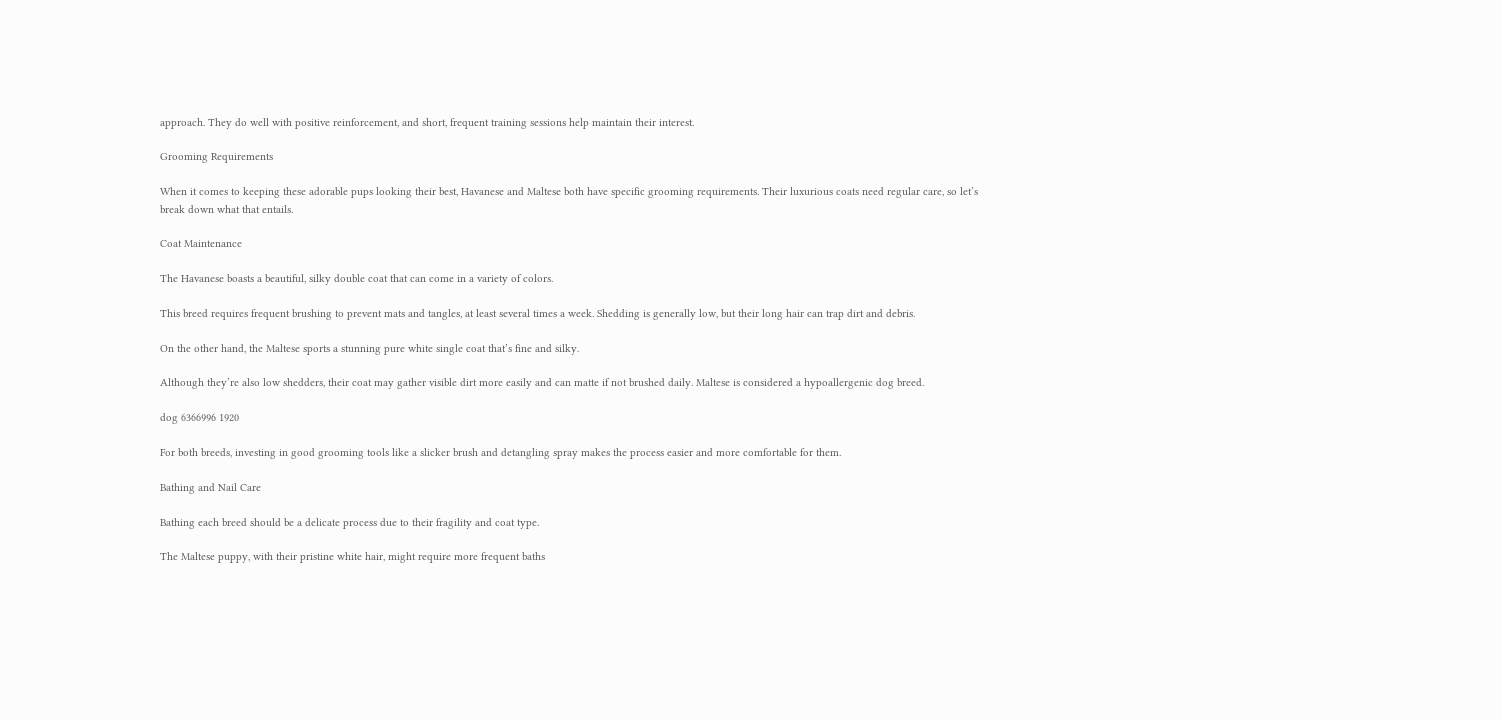approach. They do well with positive reinforcement, and short, frequent training sessions help maintain their interest.

Grooming Requirements

When it comes to keeping these adorable pups looking their best, Havanese and Maltese both have specific grooming requirements. Their luxurious coats need regular care, so let’s break down what that entails.

Coat Maintenance

The Havanese boasts a beautiful, silky double coat that can come in a variety of colors.

This breed requires frequent brushing to prevent mats and tangles, at least several times a week. Shedding is generally low, but their long hair can trap dirt and debris.

On the other hand, the Maltese sports a stunning pure white single coat that’s fine and silky.

Although they’re also low shedders, their coat may gather visible dirt more easily and can matte if not brushed daily. Maltese is considered a hypoallergenic dog breed.

dog 6366996 1920

For both breeds, investing in good grooming tools like a slicker brush and detangling spray makes the process easier and more comfortable for them.

Bathing and Nail Care

Bathing each breed should be a delicate process due to their fragility and coat type.

The Maltese puppy, with their pristine white hair, might require more frequent baths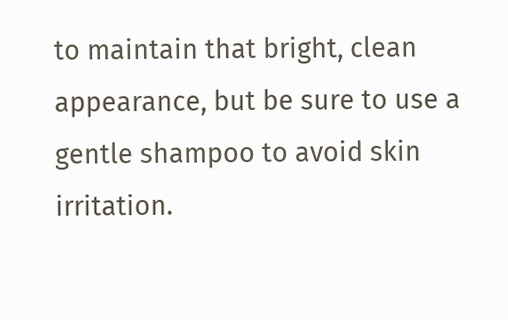to maintain that bright, clean appearance, but be sure to use a gentle shampoo to avoid skin irritation.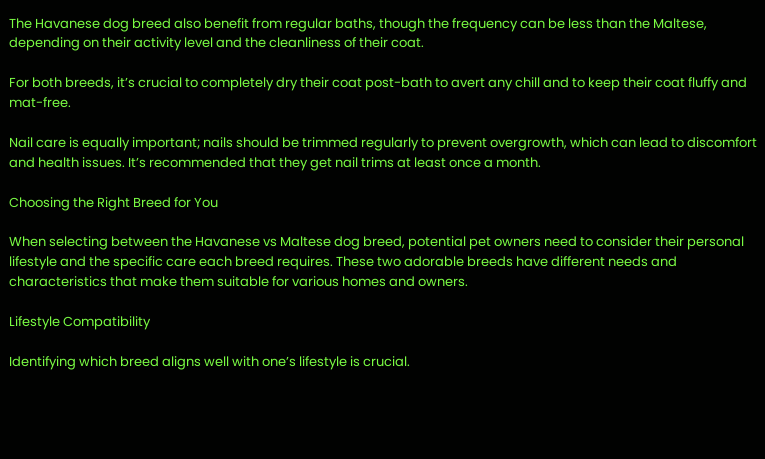The Havanese dog breed also benefit from regular baths, though the frequency can be less than the Maltese, depending on their activity level and the cleanliness of their coat.

For both breeds, it’s crucial to completely dry their coat post-bath to avert any chill and to keep their coat fluffy and mat-free.

Nail care is equally important; nails should be trimmed regularly to prevent overgrowth, which can lead to discomfort and health issues. It’s recommended that they get nail trims at least once a month.

Choosing the Right Breed for You

When selecting between the Havanese vs Maltese dog breed, potential pet owners need to consider their personal lifestyle and the specific care each breed requires. These two adorable breeds have different needs and characteristics that make them suitable for various homes and owners.

Lifestyle Compatibility

Identifying which breed aligns well with one’s lifestyle is crucial.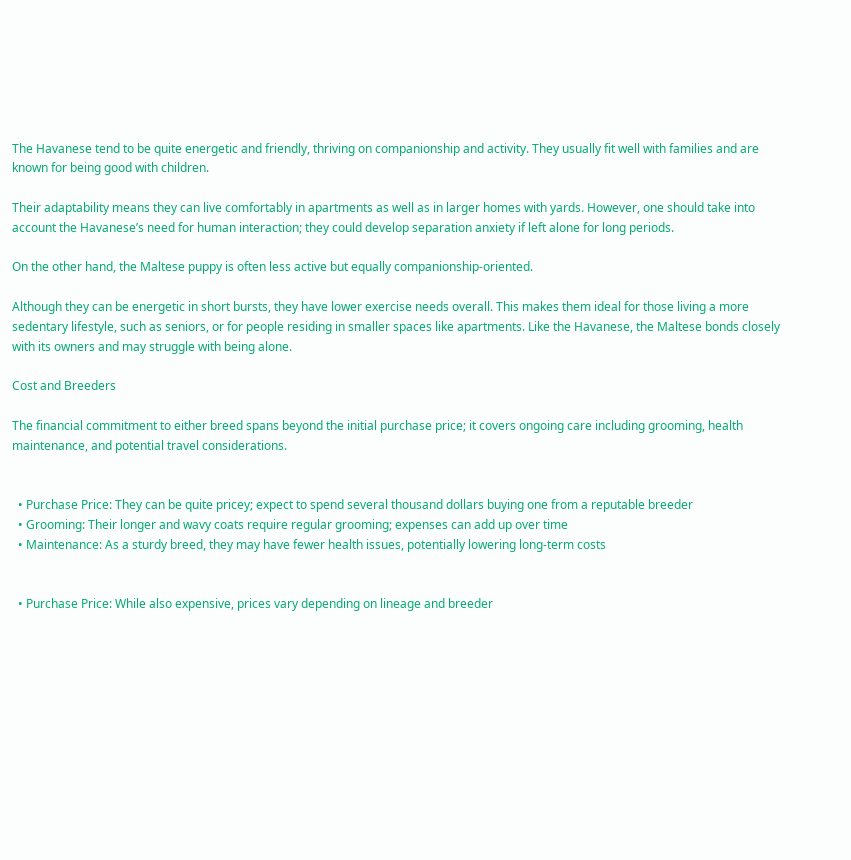The Havanese tend to be quite energetic and friendly, thriving on companionship and activity. They usually fit well with families and are known for being good with children.

Their adaptability means they can live comfortably in apartments as well as in larger homes with yards. However, one should take into account the Havanese’s need for human interaction; they could develop separation anxiety if left alone for long periods.

On the other hand, the Maltese puppy is often less active but equally companionship-oriented.

Although they can be energetic in short bursts, they have lower exercise needs overall. This makes them ideal for those living a more sedentary lifestyle, such as seniors, or for people residing in smaller spaces like apartments. Like the Havanese, the Maltese bonds closely with its owners and may struggle with being alone.

Cost and Breeders

The financial commitment to either breed spans beyond the initial purchase price; it covers ongoing care including grooming, health maintenance, and potential travel considerations.


  • Purchase Price: They can be quite pricey; expect to spend several thousand dollars buying one from a reputable breeder
  • Grooming: Their longer and wavy coats require regular grooming; expenses can add up over time
  • Maintenance: As a sturdy breed, they may have fewer health issues, potentially lowering long-term costs


  • Purchase Price: While also expensive, prices vary depending on lineage and breeder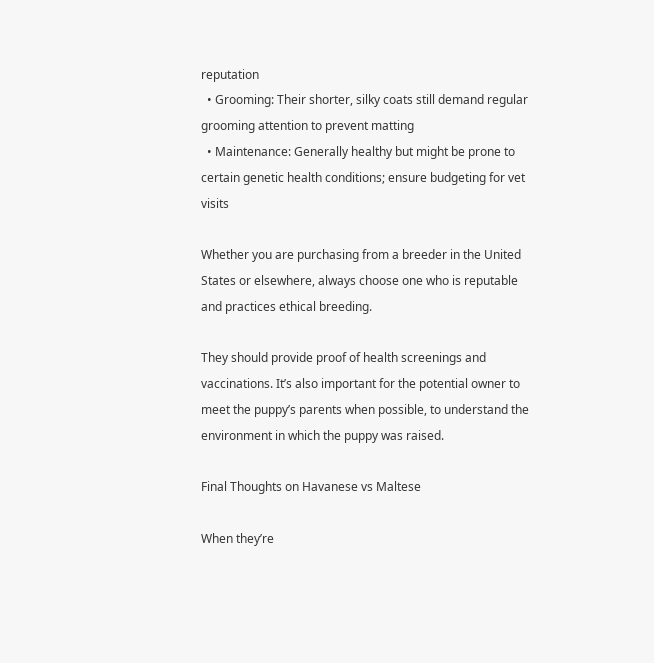reputation
  • Grooming: Their shorter, silky coats still demand regular grooming attention to prevent matting
  • Maintenance: Generally healthy but might be prone to certain genetic health conditions; ensure budgeting for vet visits

Whether you are purchasing from a breeder in the United States or elsewhere, always choose one who is reputable and practices ethical breeding.

They should provide proof of health screenings and vaccinations. It’s also important for the potential owner to meet the puppy’s parents when possible, to understand the environment in which the puppy was raised.

Final Thoughts on Havanese vs Maltese

When they’re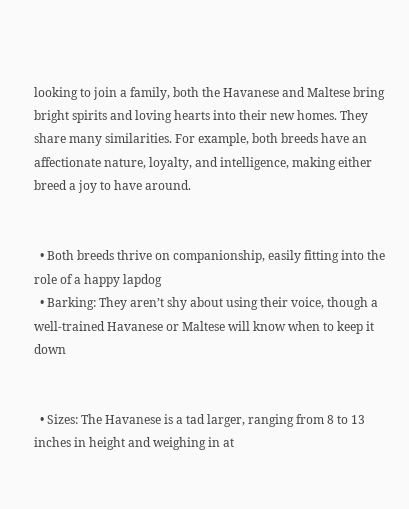looking to join a family, both the Havanese and Maltese bring bright spirits and loving hearts into their new homes. They share many similarities. For example, both breeds have an affectionate nature, loyalty, and intelligence, making either breed a joy to have around.


  • Both breeds thrive on companionship, easily fitting into the role of a happy lapdog
  • Barking: They aren’t shy about using their voice, though a well-trained Havanese or Maltese will know when to keep it down


  • Sizes: The Havanese is a tad larger, ranging from 8 to 13 inches in height and weighing in at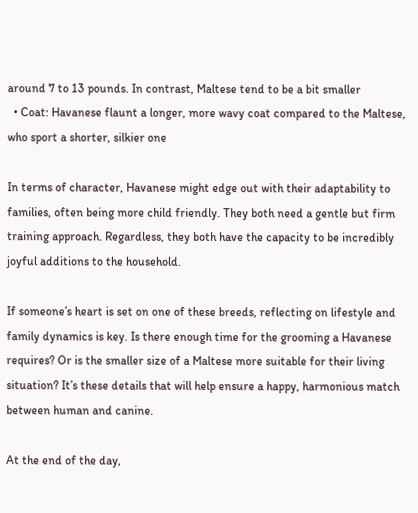around 7 to 13 pounds. In contrast, Maltese tend to be a bit smaller
  • Coat: Havanese flaunt a longer, more wavy coat compared to the Maltese, who sport a shorter, silkier one

In terms of character, Havanese might edge out with their adaptability to families, often being more child friendly. They both need a gentle but firm training approach. Regardless, they both have the capacity to be incredibly joyful additions to the household.

If someone’s heart is set on one of these breeds, reflecting on lifestyle and family dynamics is key. Is there enough time for the grooming a Havanese requires? Or is the smaller size of a Maltese more suitable for their living situation? It’s these details that will help ensure a happy, harmonious match between human and canine.

At the end of the day,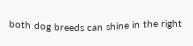both dog breeds can shine in the right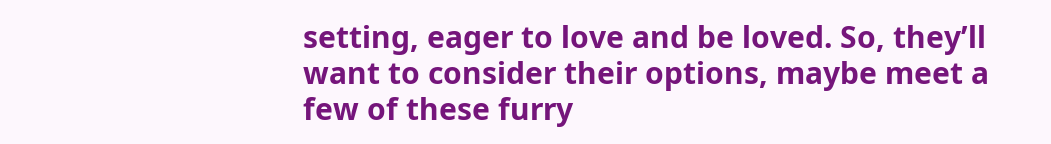setting, eager to love and be loved. So, they’ll want to consider their options, maybe meet a few of these furry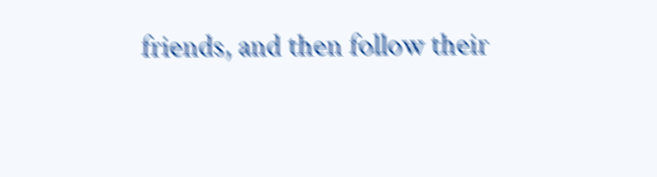friends, and then follow their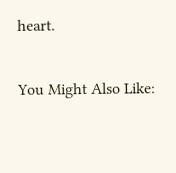heart.

You Might Also Like: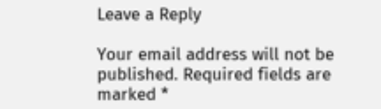Leave a Reply

Your email address will not be published. Required fields are marked *